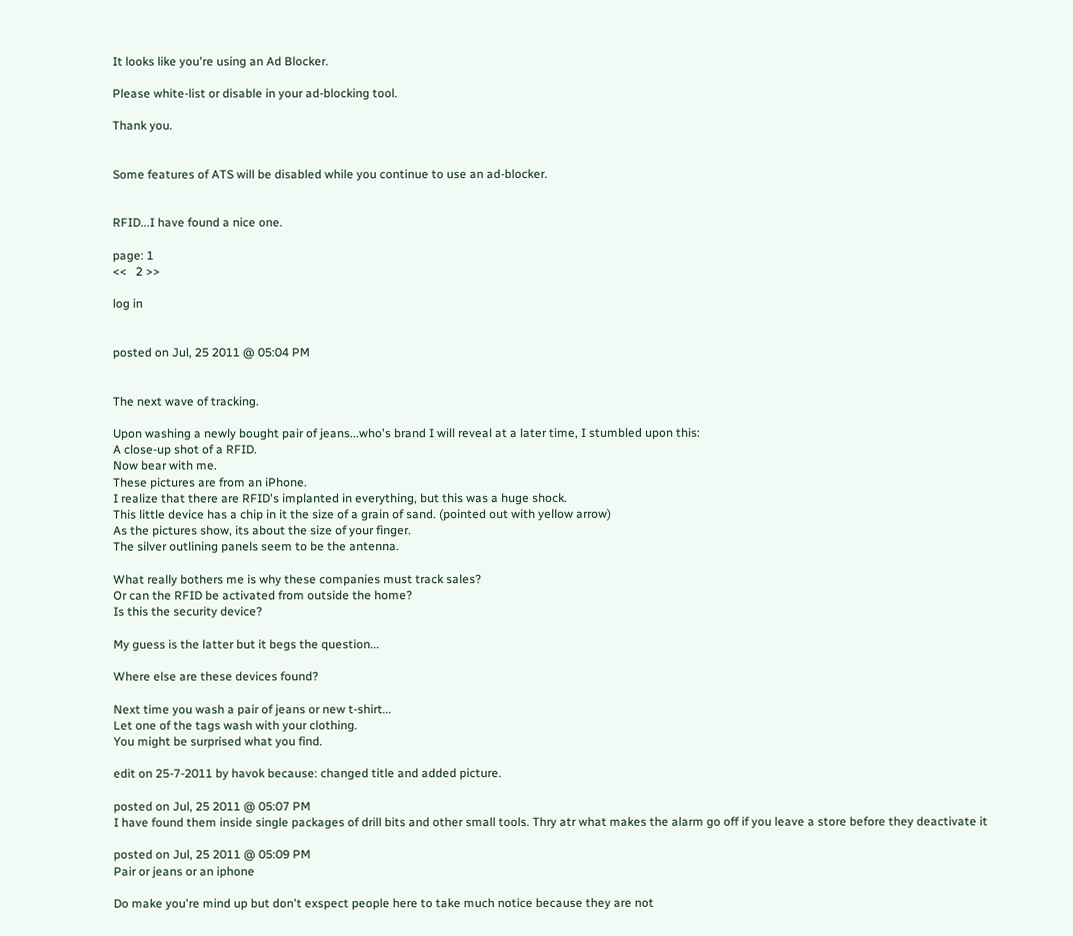It looks like you're using an Ad Blocker.

Please white-list or disable in your ad-blocking tool.

Thank you.


Some features of ATS will be disabled while you continue to use an ad-blocker.


RFID...I have found a nice one.

page: 1
<<   2 >>

log in


posted on Jul, 25 2011 @ 05:04 PM


The next wave of tracking.

Upon washing a newly bought pair of jeans...who's brand I will reveal at a later time, I stumbled upon this:
A close-up shot of a RFID.
Now bear with me.
These pictures are from an iPhone.
I realize that there are RFID's implanted in everything, but this was a huge shock.
This little device has a chip in it the size of a grain of sand. (pointed out with yellow arrow)
As the pictures show, its about the size of your finger.
The silver outlining panels seem to be the antenna.

What really bothers me is why these companies must track sales?
Or can the RFID be activated from outside the home?
Is this the security device?

My guess is the latter but it begs the question...

Where else are these devices found?

Next time you wash a pair of jeans or new t-shirt...
Let one of the tags wash with your clothing.
You might be surprised what you find.

edit on 25-7-2011 by havok because: changed title and added picture.

posted on Jul, 25 2011 @ 05:07 PM
I have found them inside single packages of drill bits and other small tools. Thry atr what makes the alarm go off if you leave a store before they deactivate it

posted on Jul, 25 2011 @ 05:09 PM
Pair or jeans or an iphone

Do make you're mind up but don't exspect people here to take much notice because they are not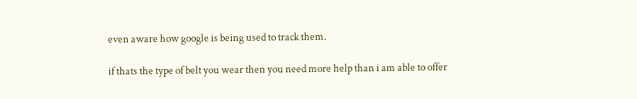even aware how google is being used to track them.

if thats the type of belt you wear then you need more help than i am able to offer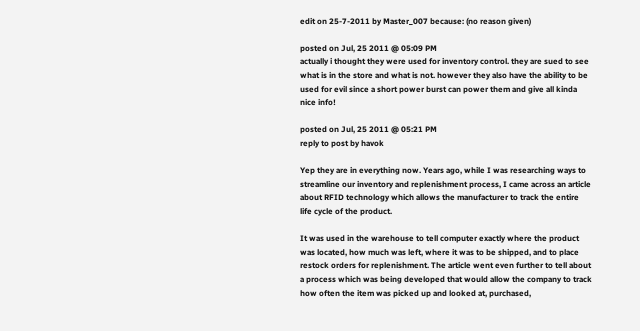edit on 25-7-2011 by Master_007 because: (no reason given)

posted on Jul, 25 2011 @ 05:09 PM
actually i thought they were used for inventory control. they are sued to see what is in the store and what is not. however they also have the ability to be used for evil since a short power burst can power them and give all kinda nice info!

posted on Jul, 25 2011 @ 05:21 PM
reply to post by havok

Yep they are in everything now. Years ago, while I was researching ways to streamline our inventory and replenishment process, I came across an article about RFID technology which allows the manufacturer to track the entire life cycle of the product.

It was used in the warehouse to tell computer exactly where the product was located, how much was left, where it was to be shipped, and to place restock orders for replenishment. The article went even further to tell about a process which was being developed that would allow the company to track how often the item was picked up and looked at, purchased,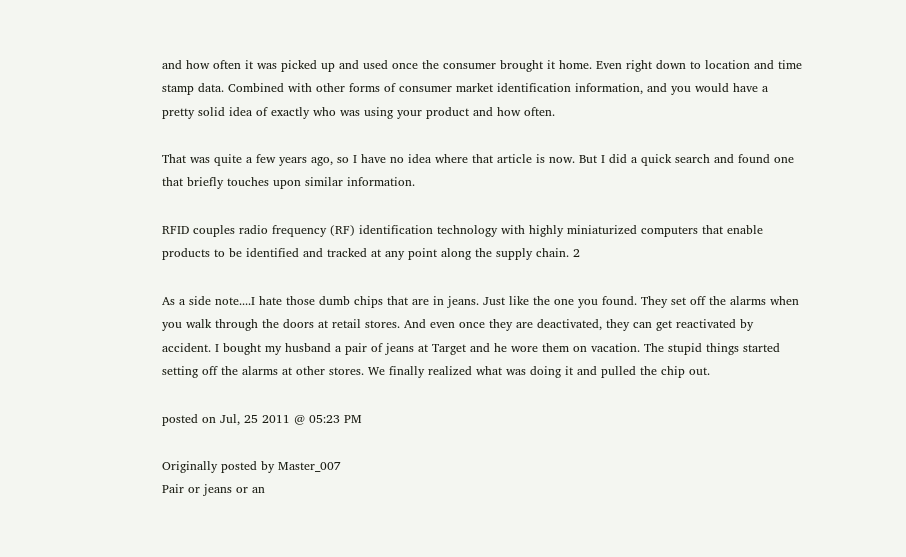and how often it was picked up and used once the consumer brought it home. Even right down to location and time stamp data. Combined with other forms of consumer market identification information, and you would have a pretty solid idea of exactly who was using your product and how often.

That was quite a few years ago, so I have no idea where that article is now. But I did a quick search and found one that briefly touches upon similar information.

RFID couples radio frequency (RF) identification technology with highly miniaturized computers that enable products to be identified and tracked at any point along the supply chain. 2

As a side note....I hate those dumb chips that are in jeans. Just like the one you found. They set off the alarms when you walk through the doors at retail stores. And even once they are deactivated, they can get reactivated by accident. I bought my husband a pair of jeans at Target and he wore them on vacation. The stupid things started setting off the alarms at other stores. We finally realized what was doing it and pulled the chip out.

posted on Jul, 25 2011 @ 05:23 PM

Originally posted by Master_007
Pair or jeans or an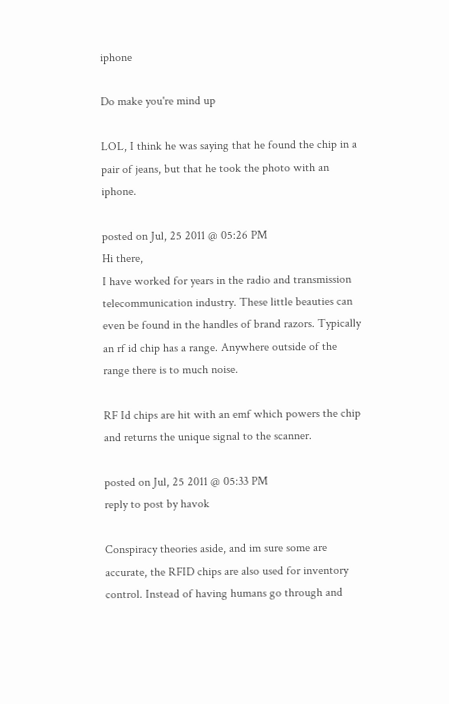iphone

Do make you're mind up

LOL, I think he was saying that he found the chip in a pair of jeans, but that he took the photo with an iphone.

posted on Jul, 25 2011 @ 05:26 PM
Hi there,
I have worked for years in the radio and transmission telecommunication industry. These little beauties can even be found in the handles of brand razors. Typically an rf id chip has a range. Anywhere outside of the range there is to much noise.

RF Id chips are hit with an emf which powers the chip and returns the unique signal to the scanner.

posted on Jul, 25 2011 @ 05:33 PM
reply to post by havok

Conspiracy theories aside, and im sure some are accurate, the RFID chips are also used for inventory control. Instead of having humans go through and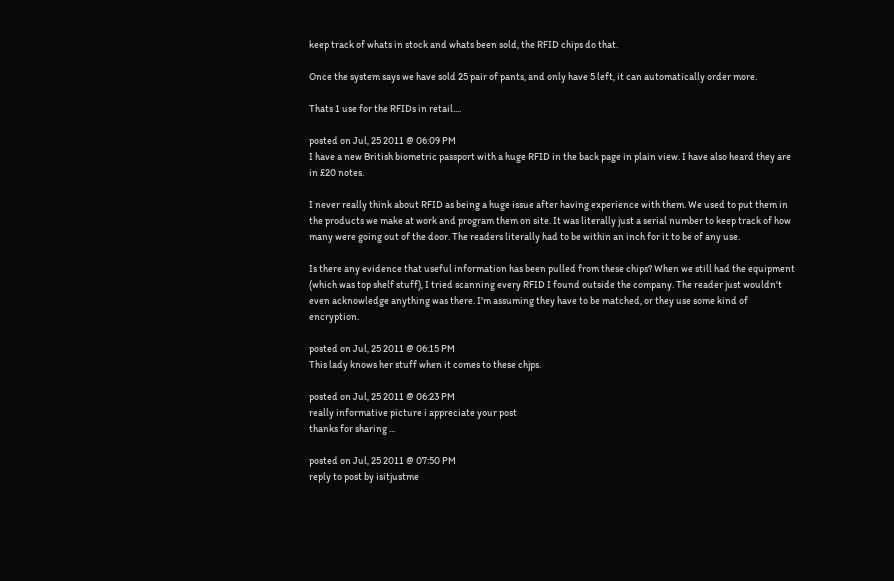keep track of whats in stock and whats been sold, the RFID chips do that.

Once the system says we have sold 25 pair of pants, and only have 5 left, it can automatically order more.

Thats 1 use for the RFIDs in retail....

posted on Jul, 25 2011 @ 06:09 PM
I have a new British biometric passport with a huge RFID in the back page in plain view. I have also heard they are in £20 notes.

I never really think about RFID as being a huge issue after having experience with them. We used to put them in the products we make at work and program them on site. It was literally just a serial number to keep track of how many were going out of the door. The readers literally had to be within an inch for it to be of any use.

Is there any evidence that useful information has been pulled from these chips? When we still had the equipment (which was top shelf stuff), I tried scanning every RFID I found outside the company. The reader just wouldn't even acknowledge anything was there. I'm assuming they have to be matched, or they use some kind of encryption.

posted on Jul, 25 2011 @ 06:15 PM
This lady knows her stuff when it comes to these chjps.

posted on Jul, 25 2011 @ 06:23 PM
really informative picture i appreciate your post
thanks for sharing ...

posted on Jul, 25 2011 @ 07:50 PM
reply to post by isitjustme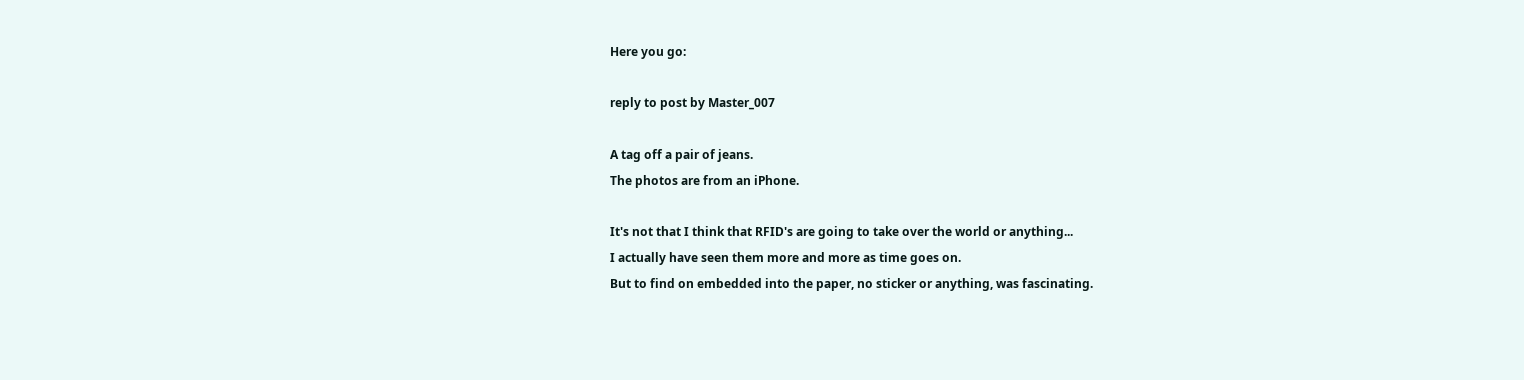Here you go:

reply to post by Master_007

A tag off a pair of jeans.
The photos are from an iPhone.

It's not that I think that RFID's are going to take over the world or anything...
I actually have seen them more and more as time goes on.
But to find on embedded into the paper, no sticker or anything, was fascinating.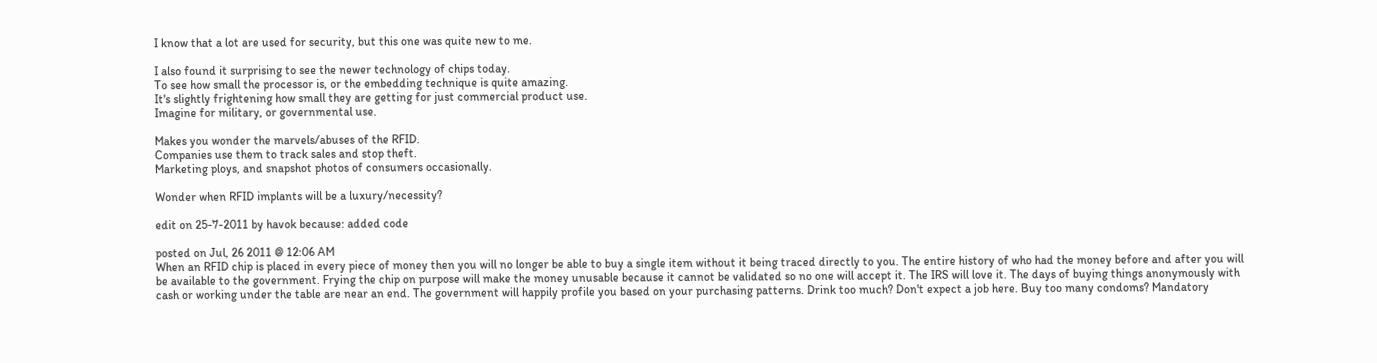I know that a lot are used for security, but this one was quite new to me.

I also found it surprising to see the newer technology of chips today.
To see how small the processor is, or the embedding technique is quite amazing.
It's slightly frightening how small they are getting for just commercial product use.
Imagine for military, or governmental use.

Makes you wonder the marvels/abuses of the RFID.
Companies use them to track sales and stop theft.
Marketing ploys, and snapshot photos of consumers occasionally.

Wonder when RFID implants will be a luxury/necessity?

edit on 25-7-2011 by havok because: added code

posted on Jul, 26 2011 @ 12:06 AM
When an RFID chip is placed in every piece of money then you will no longer be able to buy a single item without it being traced directly to you. The entire history of who had the money before and after you will be available to the government. Frying the chip on purpose will make the money unusable because it cannot be validated so no one will accept it. The IRS will love it. The days of buying things anonymously with cash or working under the table are near an end. The government will happily profile you based on your purchasing patterns. Drink too much? Don't expect a job here. Buy too many condoms? Mandatory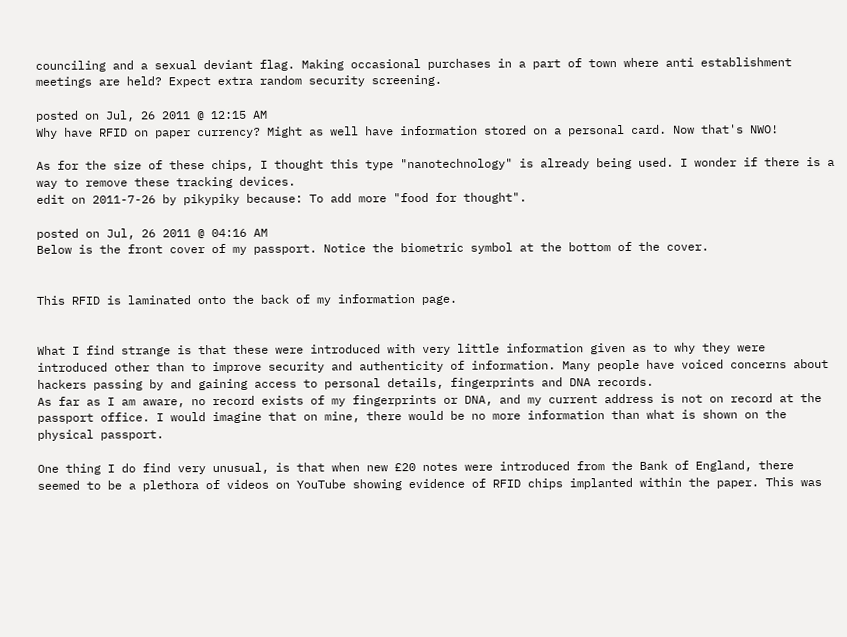counciling and a sexual deviant flag. Making occasional purchases in a part of town where anti establishment meetings are held? Expect extra random security screening.

posted on Jul, 26 2011 @ 12:15 AM
Why have RFID on paper currency? Might as well have information stored on a personal card. Now that's NWO!

As for the size of these chips, I thought this type "nanotechnology" is already being used. I wonder if there is a way to remove these tracking devices.
edit on 2011-7-26 by pikypiky because: To add more "food for thought".

posted on Jul, 26 2011 @ 04:16 AM
Below is the front cover of my passport. Notice the biometric symbol at the bottom of the cover.


This RFID is laminated onto the back of my information page.


What I find strange is that these were introduced with very little information given as to why they were introduced other than to improve security and authenticity of information. Many people have voiced concerns about hackers passing by and gaining access to personal details, fingerprints and DNA records.
As far as I am aware, no record exists of my fingerprints or DNA, and my current address is not on record at the passport office. I would imagine that on mine, there would be no more information than what is shown on the physical passport.

One thing I do find very unusual, is that when new £20 notes were introduced from the Bank of England, there seemed to be a plethora of videos on YouTube showing evidence of RFID chips implanted within the paper. This was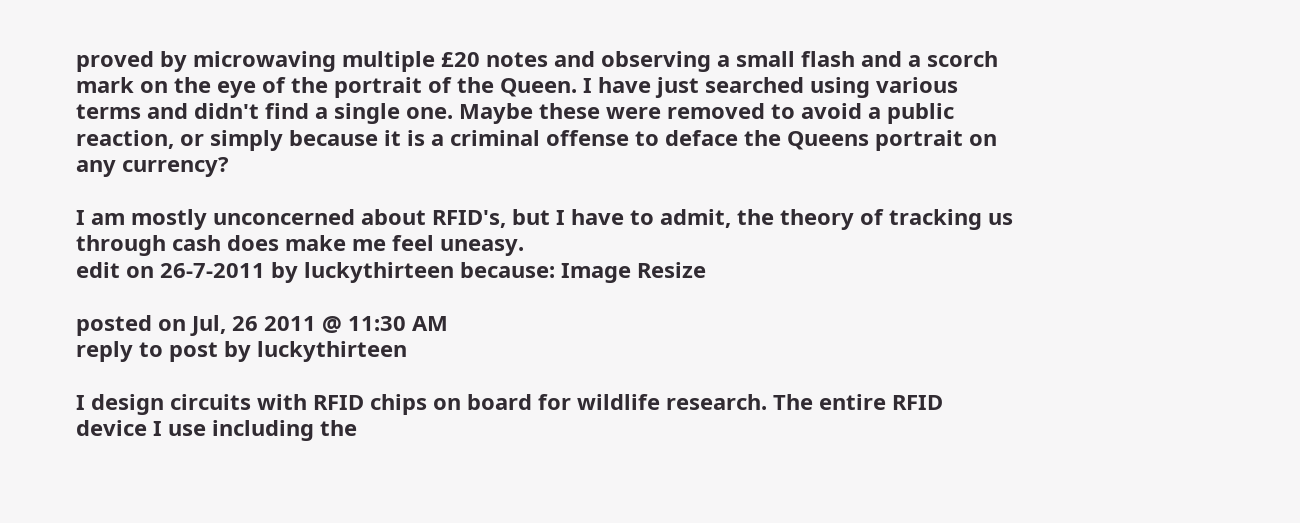proved by microwaving multiple £20 notes and observing a small flash and a scorch mark on the eye of the portrait of the Queen. I have just searched using various terms and didn't find a single one. Maybe these were removed to avoid a public reaction, or simply because it is a criminal offense to deface the Queens portrait on any currency?

I am mostly unconcerned about RFID's, but I have to admit, the theory of tracking us through cash does make me feel uneasy.
edit on 26-7-2011 by luckythirteen because: Image Resize

posted on Jul, 26 2011 @ 11:30 AM
reply to post by luckythirteen

I design circuits with RFID chips on board for wildlife research. The entire RFID device I use including the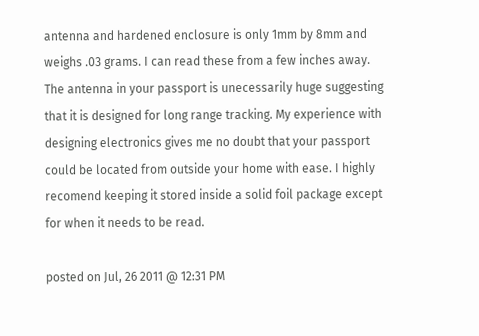antenna and hardened enclosure is only 1mm by 8mm and weighs .03 grams. I can read these from a few inches away. The antenna in your passport is unecessarily huge suggesting that it is designed for long range tracking. My experience with designing electronics gives me no doubt that your passport could be located from outside your home with ease. I highly recomend keeping it stored inside a solid foil package except for when it needs to be read.

posted on Jul, 26 2011 @ 12:31 PM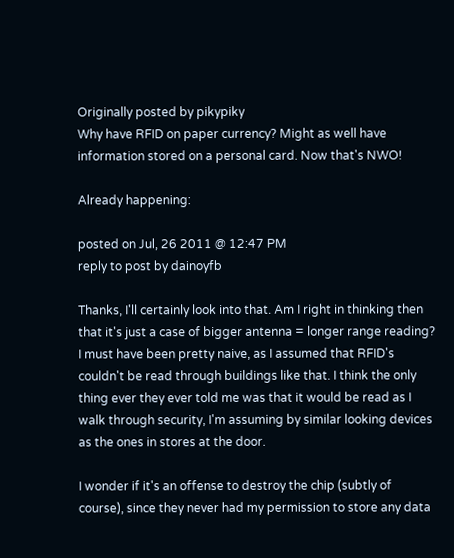Originally posted by pikypiky
Why have RFID on paper currency? Might as well have information stored on a personal card. Now that's NWO!

Already happening:

posted on Jul, 26 2011 @ 12:47 PM
reply to post by dainoyfb

Thanks, I'll certainly look into that. Am I right in thinking then that it's just a case of bigger antenna = longer range reading? I must have been pretty naive, as I assumed that RFID's couldn't be read through buildings like that. I think the only thing ever they ever told me was that it would be read as I walk through security, I'm assuming by similar looking devices as the ones in stores at the door.

I wonder if it's an offense to destroy the chip (subtly of course), since they never had my permission to store any data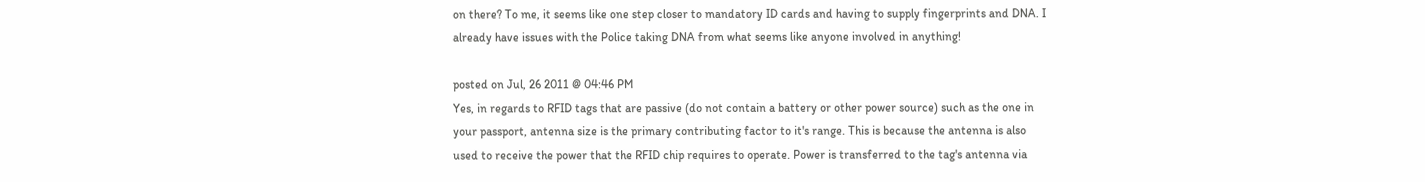on there? To me, it seems like one step closer to mandatory ID cards and having to supply fingerprints and DNA. I already have issues with the Police taking DNA from what seems like anyone involved in anything!

posted on Jul, 26 2011 @ 04:46 PM
Yes, in regards to RFID tags that are passive (do not contain a battery or other power source) such as the one in your passport, antenna size is the primary contributing factor to it's range. This is because the antenna is also used to receive the power that the RFID chip requires to operate. Power is transferred to the tag's antenna via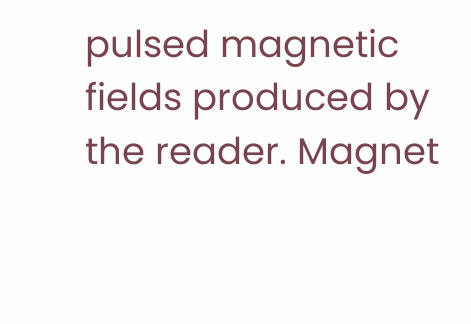pulsed magnetic fields produced by the reader. Magnet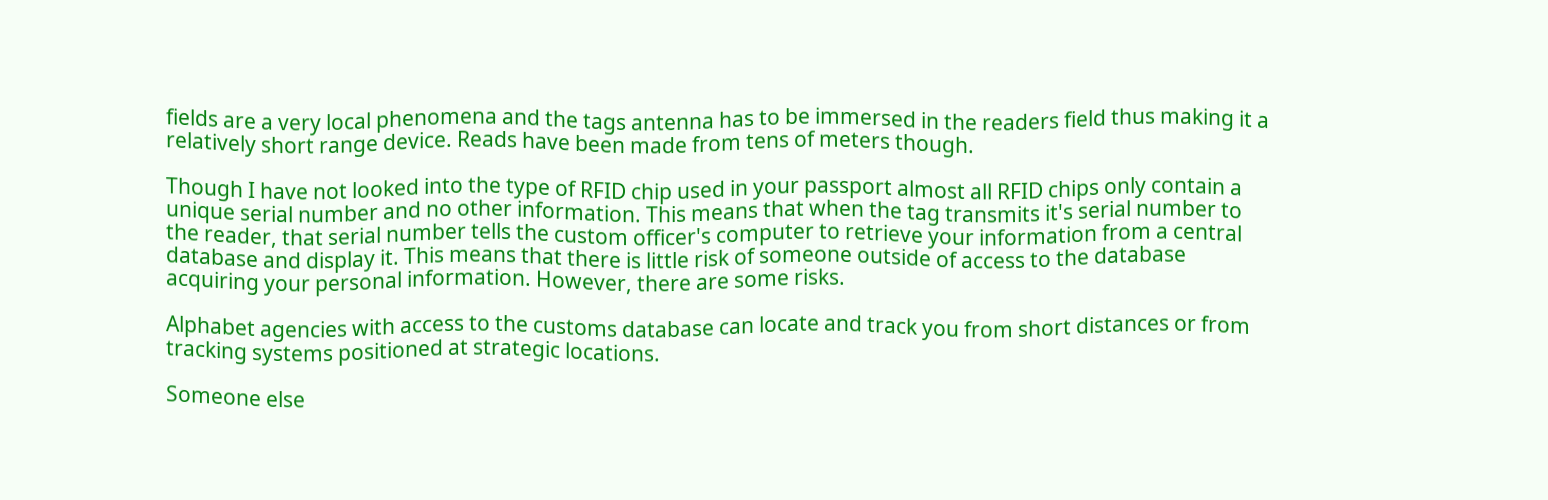fields are a very local phenomena and the tags antenna has to be immersed in the readers field thus making it a relatively short range device. Reads have been made from tens of meters though.

Though I have not looked into the type of RFID chip used in your passport almost all RFID chips only contain a unique serial number and no other information. This means that when the tag transmits it's serial number to the reader, that serial number tells the custom officer's computer to retrieve your information from a central database and display it. This means that there is little risk of someone outside of access to the database acquiring your personal information. However, there are some risks.

Alphabet agencies with access to the customs database can locate and track you from short distances or from tracking systems positioned at strategic locations.

Someone else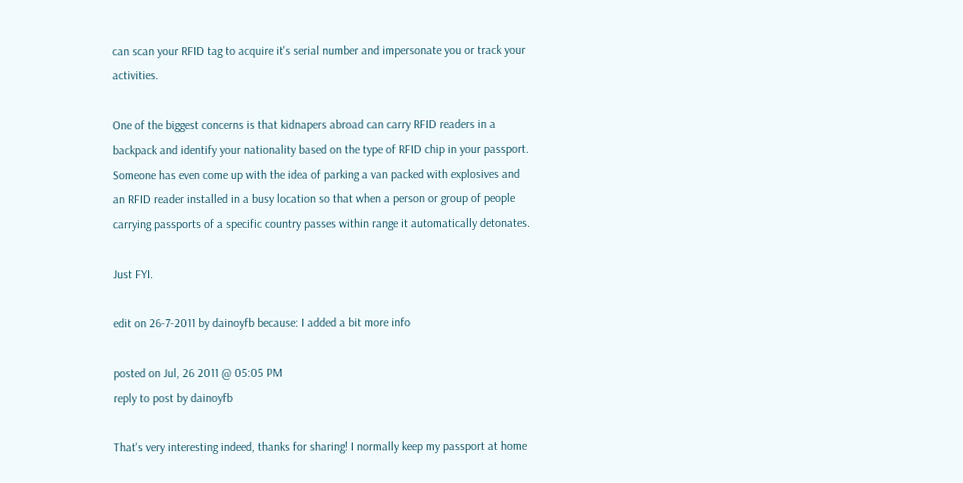can scan your RFID tag to acquire it's serial number and impersonate you or track your activities.

One of the biggest concerns is that kidnapers abroad can carry RFID readers in a backpack and identify your nationality based on the type of RFID chip in your passport. Someone has even come up with the idea of parking a van packed with explosives and an RFID reader installed in a busy location so that when a person or group of people carrying passports of a specific country passes within range it automatically detonates.

Just FYI.

edit on 26-7-2011 by dainoyfb because: I added a bit more info

posted on Jul, 26 2011 @ 05:05 PM
reply to post by dainoyfb

That's very interesting indeed, thanks for sharing! I normally keep my passport at home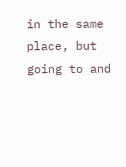in the same place, but going to and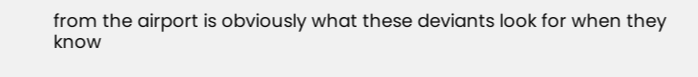from the airport is obviously what these deviants look for when they know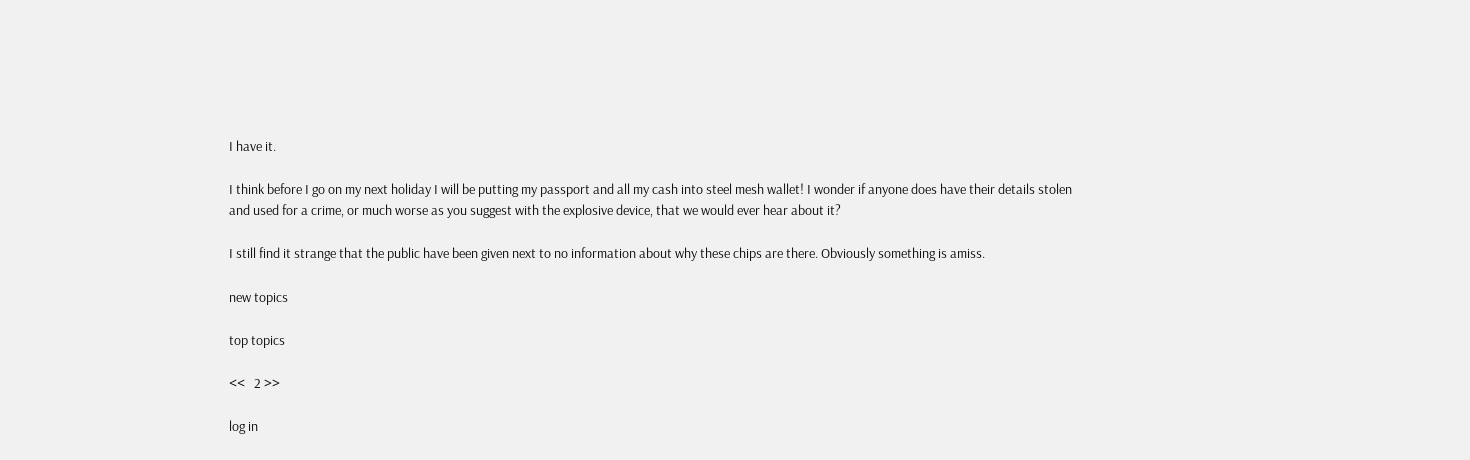I have it.

I think before I go on my next holiday I will be putting my passport and all my cash into steel mesh wallet! I wonder if anyone does have their details stolen and used for a crime, or much worse as you suggest with the explosive device, that we would ever hear about it?

I still find it strange that the public have been given next to no information about why these chips are there. Obviously something is amiss.

new topics

top topics

<<   2 >>

log in